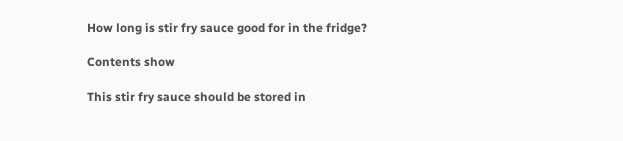How long is stir fry sauce good for in the fridge?

Contents show

This stir fry sauce should be stored in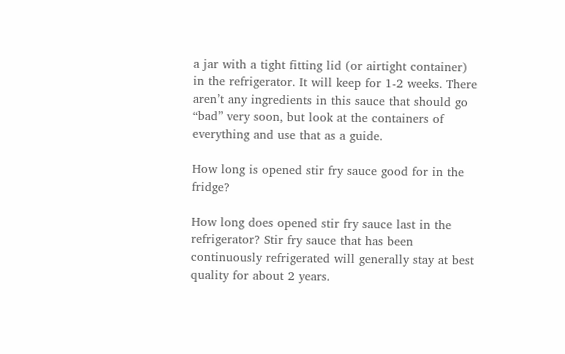a jar with a tight fitting lid (or airtight container) in the refrigerator. It will keep for 1-2 weeks. There aren’t any ingredients in this sauce that should go “bad” very soon, but look at the containers of everything and use that as a guide.

How long is opened stir fry sauce good for in the fridge?

How long does opened stir fry sauce last in the refrigerator? Stir fry sauce that has been continuously refrigerated will generally stay at best quality for about 2 years.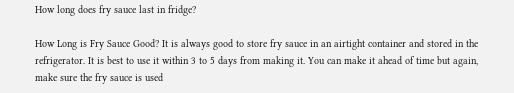How long does fry sauce last in fridge?

How Long is Fry Sauce Good? It is always good to store fry sauce in an airtight container and stored in the refrigerator. It is best to use it within 3 to 5 days from making it. You can make it ahead of time but again, make sure the fry sauce is used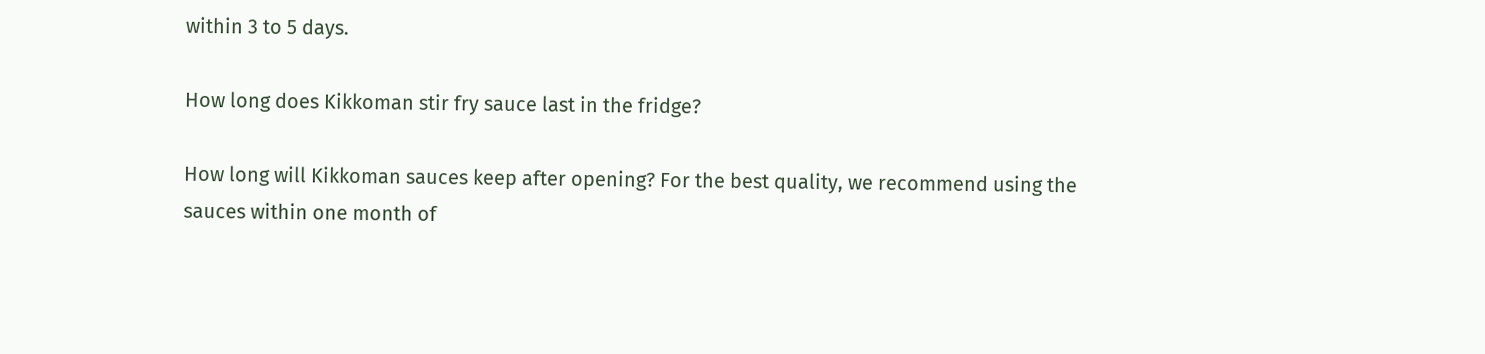within 3 to 5 days.

How long does Kikkoman stir fry sauce last in the fridge?

How long will Kikkoman sauces keep after opening? For the best quality, we recommend using the sauces within one month of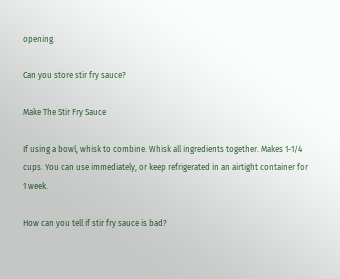opening.

Can you store stir fry sauce?

Make The Stir Fry Sauce

If using a bowl, whisk to combine. Whisk all ingredients together. Makes 1-1/4 cups. You can use immediately, or keep refrigerated in an airtight container for 1 week.

How can you tell if stir fry sauce is bad?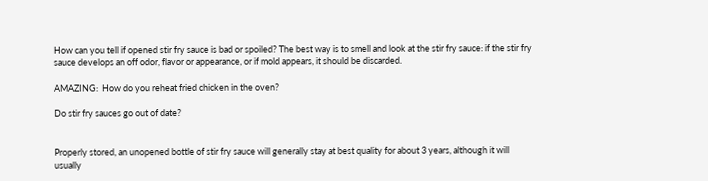How can you tell if opened stir fry sauce is bad or spoiled? The best way is to smell and look at the stir fry sauce: if the stir fry sauce develops an off odor, flavor or appearance, or if mold appears, it should be discarded.

AMAZING:  How do you reheat fried chicken in the oven?

Do stir fry sauces go out of date?


Properly stored, an unopened bottle of stir fry sauce will generally stay at best quality for about 3 years, although it will usually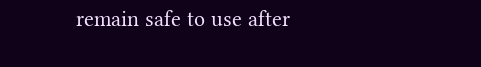remain safe to use after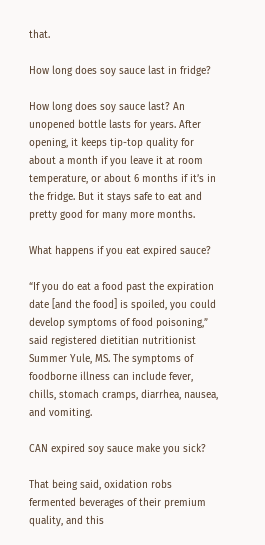that.

How long does soy sauce last in fridge?

How long does soy sauce last? An unopened bottle lasts for years. After opening, it keeps tip-top quality for about a month if you leave it at room temperature, or about 6 months if it’s in the fridge. But it stays safe to eat and pretty good for many more months.

What happens if you eat expired sauce?

“If you do eat a food past the expiration date [and the food] is spoiled, you could develop symptoms of food poisoning,” said registered dietitian nutritionist Summer Yule, MS. The symptoms of foodborne illness can include fever, chills, stomach cramps, diarrhea, nausea, and vomiting.

CAN expired soy sauce make you sick?

That being said, oxidation robs fermented beverages of their premium quality, and this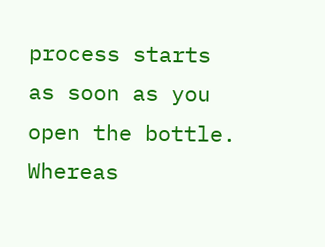process starts as soon as you open the bottle. Whereas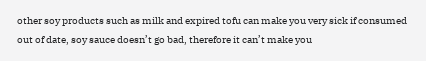other soy products such as milk and expired tofu can make you very sick if consumed out of date, soy sauce doesn’t go bad, therefore it can’t make you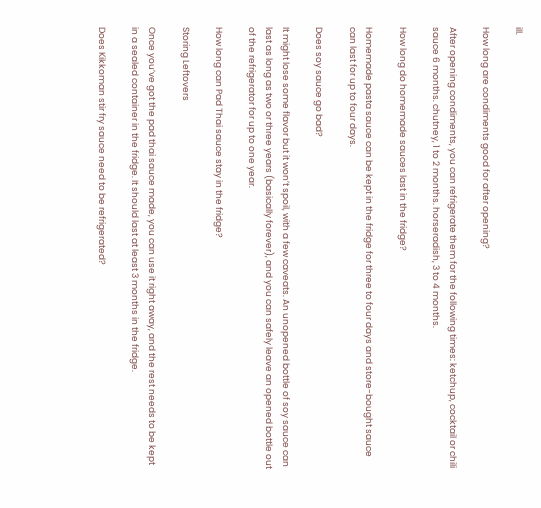ill.

How long are condiments good for after opening?

After opening condiments, you can refrigerate them for the following times: ketchup, cocktail or chili sauce 6 months. chutney, 1 to 2 months. horseradish, 3 to 4 months.

How long do homemade sauces last in the fridge?

Homemade pasta sauce can be kept in the fridge for three to four days and store-bought sauce can last for up to four days.

Does soy sauce go bad?

It might lose some flavor but it won’t spoil, with a few caveats. An unopened bottle of soy sauce can last as long as two or three years (basically forever), and you can safely leave an opened bottle out of the refrigerator for up to one year.

How long can Pad Thai sauce stay in the fridge?

Storing Leftovers

Once you’ve got the pad thai sauce made, you can use it right away, and the rest needs to be kept in a sealed container in the fridge. It should last at least 3 months in the fridge.

Does Kikkoman stir fry sauce need to be refrigerated?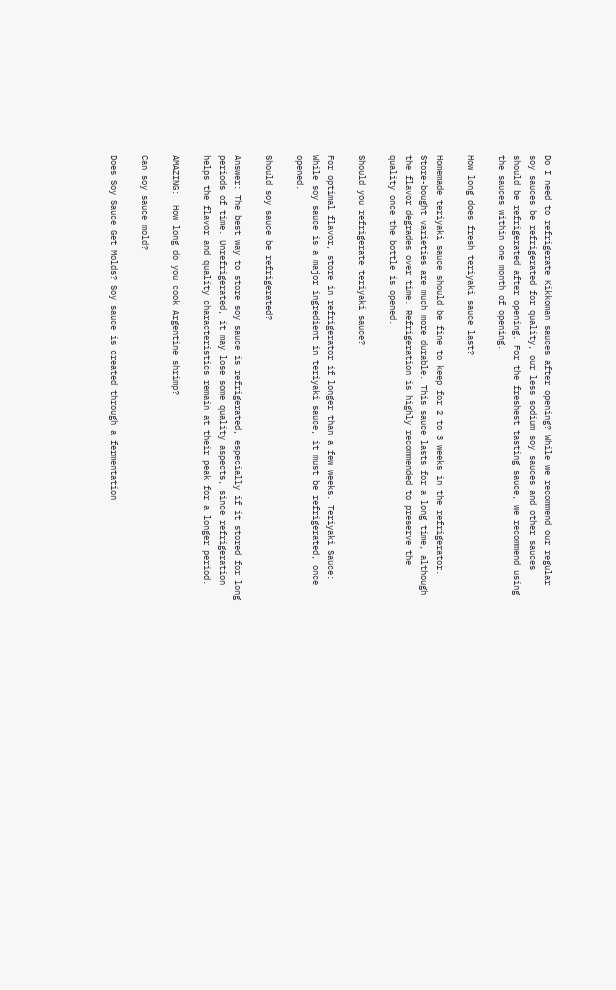Do I need to refrigerate Kikkoman sauces after opening? While we recommend our regular soy sauces be refrigerated for quality, our less sodium soy sauces and other sauces should be refrigerated after opening. For the freshest tasting sauce, we recommend using the sauces within one month of opening.

How long does fresh teriyaki sauce last?

Homemade teriyaki sauce should be fine to keep for 2 to 3 weeks in the refrigerator. Store-bought varieties are much more durable. This sauce lasts for a long time, although the flavor degrades over time. Refrigeration is highly recommended to preserve the quality once the bottle is opened.

Should you refrigerate teriyaki sauce?

For optimal flavor, store in refrigerator if longer than a few weeks. Teriyaki Sauce: While soy sauce is a major ingredient in teriyaki sauce, it must be refrigerated, once opened.

Should soy sauce be refrigerated?

Answer: The best way to store soy sauce is refrigerated, especially if it stored for long periods of time. Unrefrigerated, it may lose some quality aspects, since refrigeration helps the flavor and quality characteristics remain at their peak for a longer period.

AMAZING:  How long do you cook Argentine shrimp?

Can soy sauce mold?

Does Soy Sauce Get Molds? Soy sauce is created through a fermentation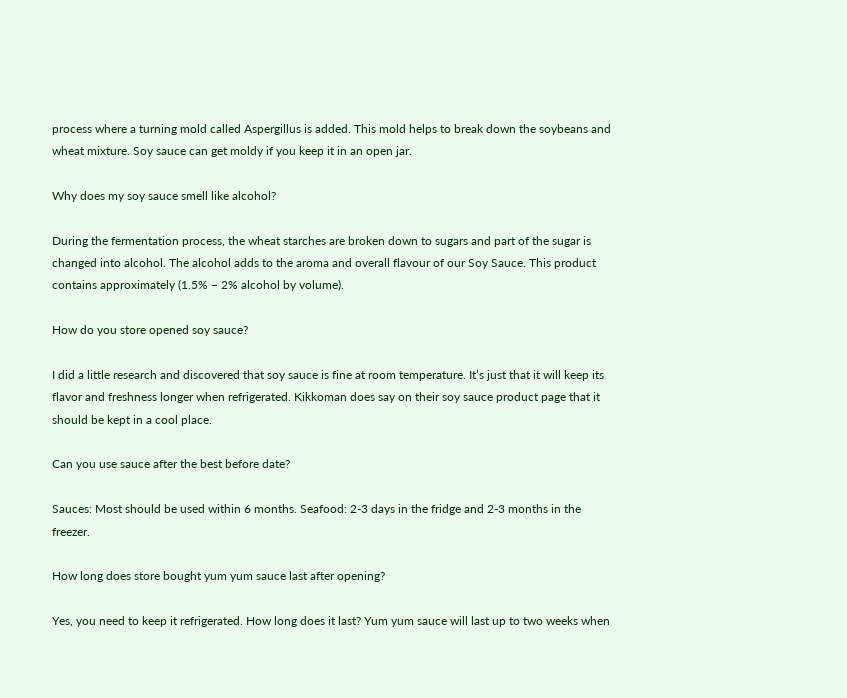process where a turning mold called Aspergillus is added. This mold helps to break down the soybeans and wheat mixture. Soy sauce can get moldy if you keep it in an open jar.

Why does my soy sauce smell like alcohol?

During the fermentation process, the wheat starches are broken down to sugars and part of the sugar is changed into alcohol. The alcohol adds to the aroma and overall flavour of our Soy Sauce. This product contains approximately (1.5% – 2% alcohol by volume).

How do you store opened soy sauce?

I did a little research and discovered that soy sauce is fine at room temperature. It’s just that it will keep its flavor and freshness longer when refrigerated. Kikkoman does say on their soy sauce product page that it should be kept in a cool place.

Can you use sauce after the best before date?

Sauces: Most should be used within 6 months. Seafood: 2-3 days in the fridge and 2-3 months in the freezer.

How long does store bought yum yum sauce last after opening?

Yes, you need to keep it refrigerated. How long does it last? Yum yum sauce will last up to two weeks when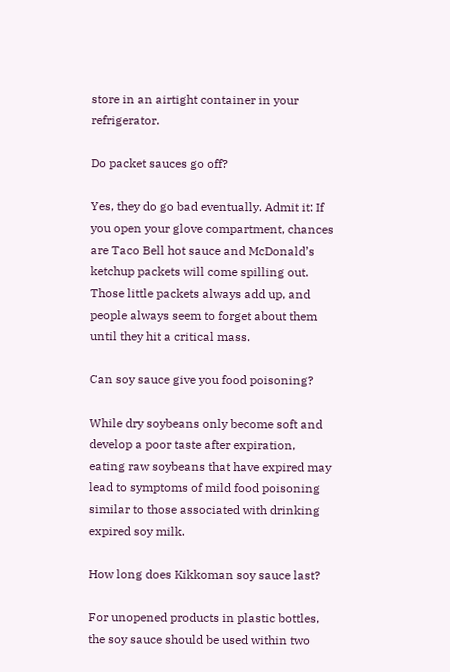store in an airtight container in your refrigerator.

Do packet sauces go off?

Yes, they do go bad eventually. Admit it: If you open your glove compartment, chances are Taco Bell hot sauce and McDonald’s ketchup packets will come spilling out. Those little packets always add up, and people always seem to forget about them until they hit a critical mass.

Can soy sauce give you food poisoning?

While dry soybeans only become soft and develop a poor taste after expiration, eating raw soybeans that have expired may lead to symptoms of mild food poisoning similar to those associated with drinking expired soy milk.

How long does Kikkoman soy sauce last?

For unopened products in plastic bottles, the soy sauce should be used within two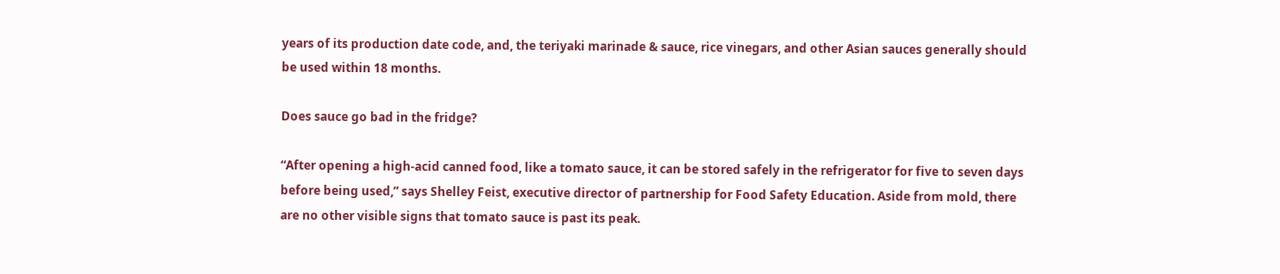years of its production date code, and, the teriyaki marinade & sauce, rice vinegars, and other Asian sauces generally should be used within 18 months.

Does sauce go bad in the fridge?

“After opening a high-acid canned food, like a tomato sauce, it can be stored safely in the refrigerator for five to seven days before being used,” says Shelley Feist, executive director of partnership for Food Safety Education. Aside from mold, there are no other visible signs that tomato sauce is past its peak.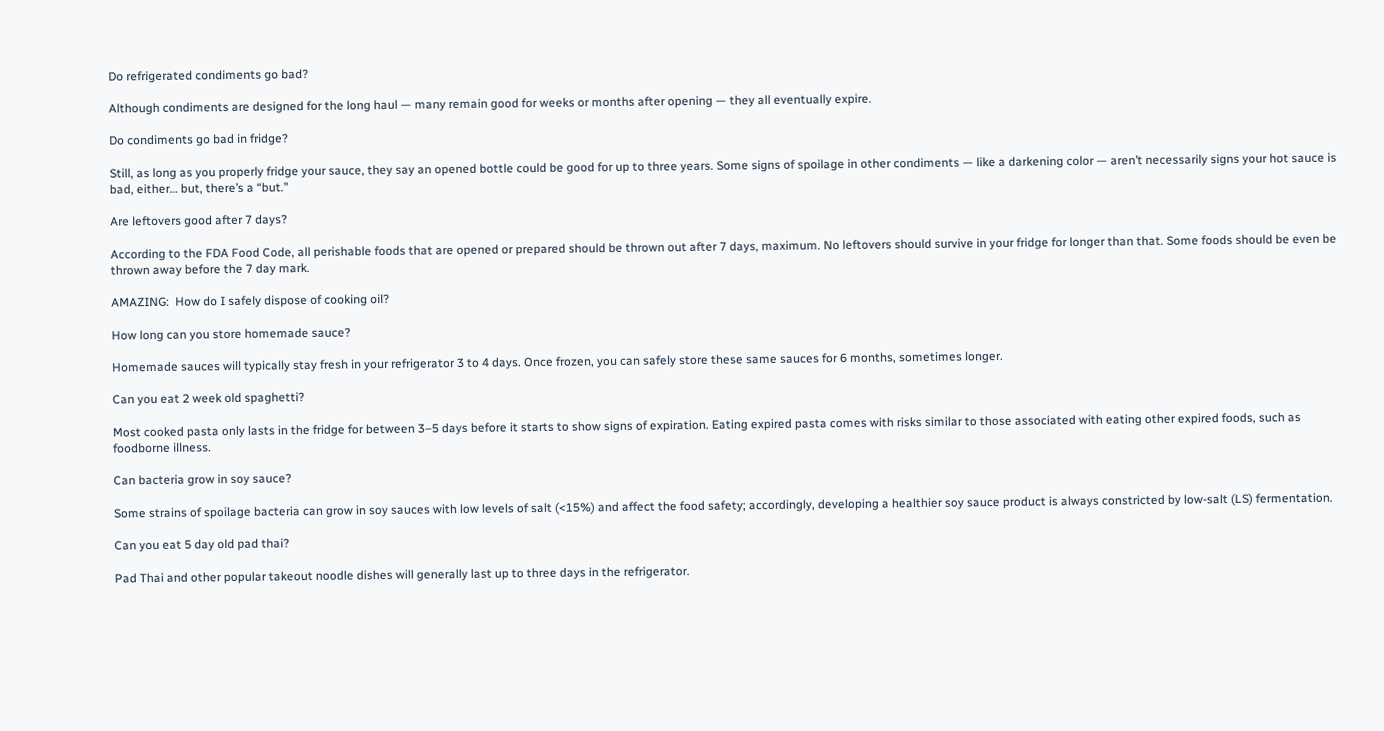Do refrigerated condiments go bad?

Although condiments are designed for the long haul — many remain good for weeks or months after opening — they all eventually expire.

Do condiments go bad in fridge?

Still, as long as you properly fridge your sauce, they say an opened bottle could be good for up to three years. Some signs of spoilage in other condiments — like a darkening color — aren’t necessarily signs your hot sauce is bad, either… but, there’s a “but.”

Are leftovers good after 7 days?

According to the FDA Food Code, all perishable foods that are opened or prepared should be thrown out after 7 days, maximum. No leftovers should survive in your fridge for longer than that. Some foods should be even be thrown away before the 7 day mark.

AMAZING:  How do I safely dispose of cooking oil?

How long can you store homemade sauce?

Homemade sauces will typically stay fresh in your refrigerator 3 to 4 days. Once frozen, you can safely store these same sauces for 6 months, sometimes longer.

Can you eat 2 week old spaghetti?

Most cooked pasta only lasts in the fridge for between 3–5 days before it starts to show signs of expiration. Eating expired pasta comes with risks similar to those associated with eating other expired foods, such as foodborne illness.

Can bacteria grow in soy sauce?

Some strains of spoilage bacteria can grow in soy sauces with low levels of salt (<15%) and affect the food safety; accordingly, developing a healthier soy sauce product is always constricted by low-salt (LS) fermentation.

Can you eat 5 day old pad thai?

Pad Thai and other popular takeout noodle dishes will generally last up to three days in the refrigerator.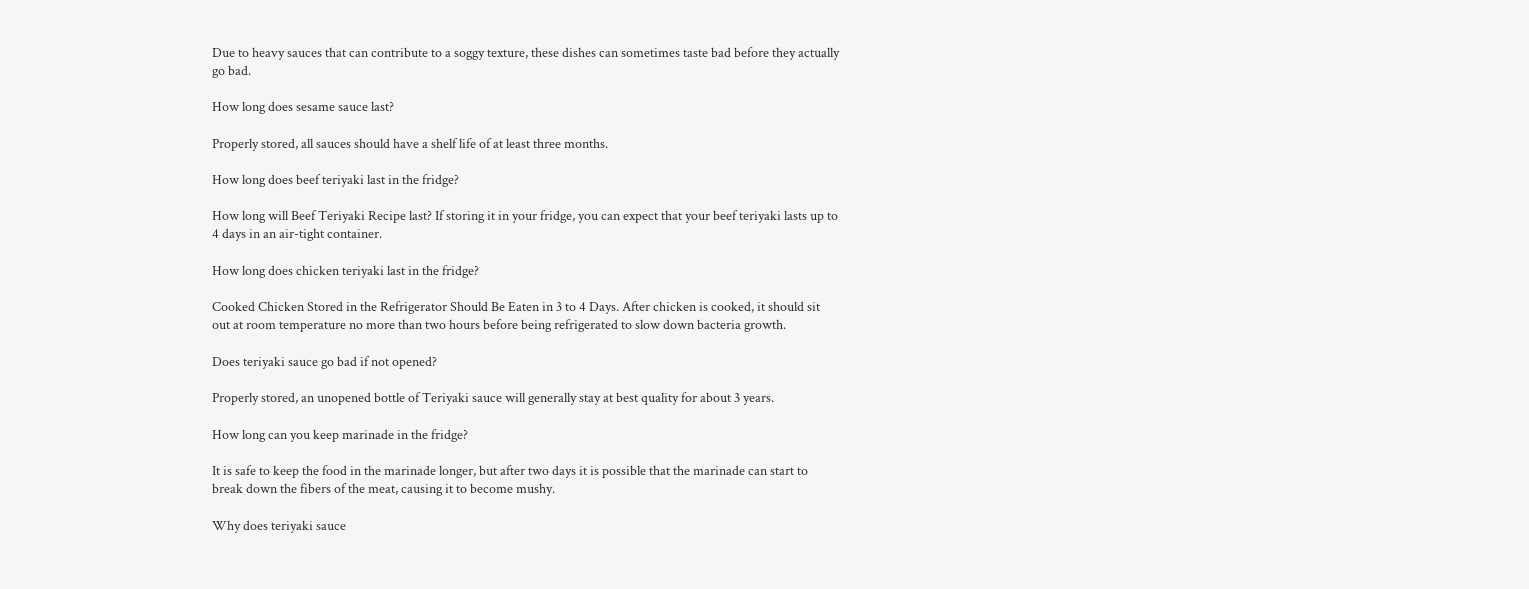Due to heavy sauces that can contribute to a soggy texture, these dishes can sometimes taste bad before they actually go bad.

How long does sesame sauce last?

Properly stored, all sauces should have a shelf life of at least three months.

How long does beef teriyaki last in the fridge?

How long will Beef Teriyaki Recipe last? If storing it in your fridge, you can expect that your beef teriyaki lasts up to 4 days in an air-tight container.

How long does chicken teriyaki last in the fridge?

Cooked Chicken Stored in the Refrigerator Should Be Eaten in 3 to 4 Days. After chicken is cooked, it should sit out at room temperature no more than two hours before being refrigerated to slow down bacteria growth.

Does teriyaki sauce go bad if not opened?

Properly stored, an unopened bottle of Teriyaki sauce will generally stay at best quality for about 3 years.

How long can you keep marinade in the fridge?

It is safe to keep the food in the marinade longer, but after two days it is possible that the marinade can start to break down the fibers of the meat, causing it to become mushy.

Why does teriyaki sauce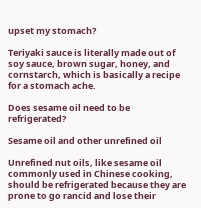upset my stomach?

Teriyaki sauce is literally made out of soy sauce, brown sugar, honey, and cornstarch, which is basically a recipe for a stomach ache.

Does sesame oil need to be refrigerated?

Sesame oil and other unrefined oil

Unrefined nut oils, like sesame oil commonly used in Chinese cooking, should be refrigerated because they are prone to go rancid and lose their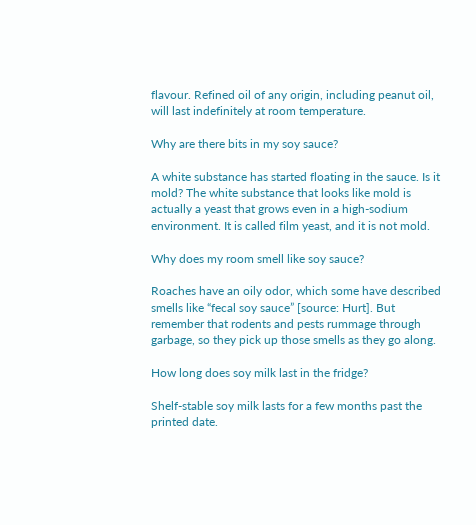flavour. Refined oil of any origin, including peanut oil, will last indefinitely at room temperature.

Why are there bits in my soy sauce?

A white substance has started floating in the sauce. Is it mold? The white substance that looks like mold is actually a yeast that grows even in a high-sodium environment. It is called film yeast, and it is not mold.

Why does my room smell like soy sauce?

Roaches have an oily odor, which some have described smells like “fecal soy sauce” [source: Hurt]. But remember that rodents and pests rummage through garbage, so they pick up those smells as they go along.

How long does soy milk last in the fridge?

Shelf-stable soy milk lasts for a few months past the printed date.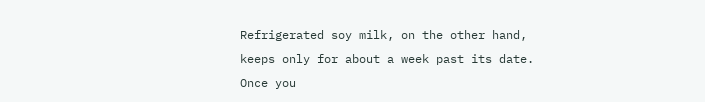Refrigerated soy milk, on the other hand, keeps only for about a week past its date. Once you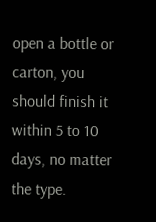open a bottle or carton, you should finish it within 5 to 10 days, no matter the type.